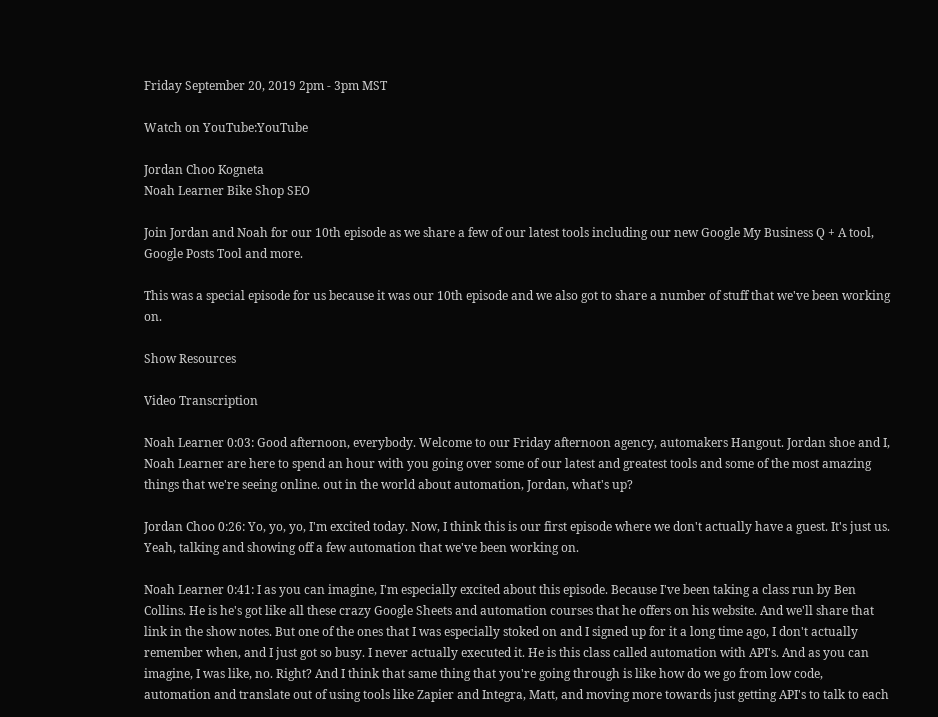Friday September 20, 2019 2pm - 3pm MST

Watch on YouTube:YouTube

Jordan Choo Kogneta
Noah Learner Bike Shop SEO

Join Jordan and Noah for our 10th episode as we share a few of our latest tools including our new Google My Business Q + A tool, Google Posts Tool and more.

This was a special episode for us because it was our 10th episode and we also got to share a number of stuff that we've been working on.

Show Resources

Video Transcription

Noah Learner 0:03: Good afternoon, everybody. Welcome to our Friday afternoon agency, automakers Hangout. Jordan shoe and I, Noah Learner are here to spend an hour with you going over some of our latest and greatest tools and some of the most amazing things that we're seeing online. out in the world about automation, Jordan, what's up?

Jordan Choo 0:26: Yo, yo, yo, I'm excited today. Now, I think this is our first episode where we don't actually have a guest. It's just us. Yeah, talking and showing off a few automation that we've been working on.

Noah Learner 0:41: I as you can imagine, I'm especially excited about this episode. Because I've been taking a class run by Ben Collins. He is he's got like all these crazy Google Sheets and automation courses that he offers on his website. And we'll share that link in the show notes. But one of the ones that I was especially stoked on and I signed up for it a long time ago, I don't actually remember when, and I just got so busy. I never actually executed it. He is this class called automation with API's. And as you can imagine, I was like, no. Right? And I think that same thing that you're going through is like how do we go from low code, automation and translate out of using tools like Zapier and Integra, Matt, and moving more towards just getting API's to talk to each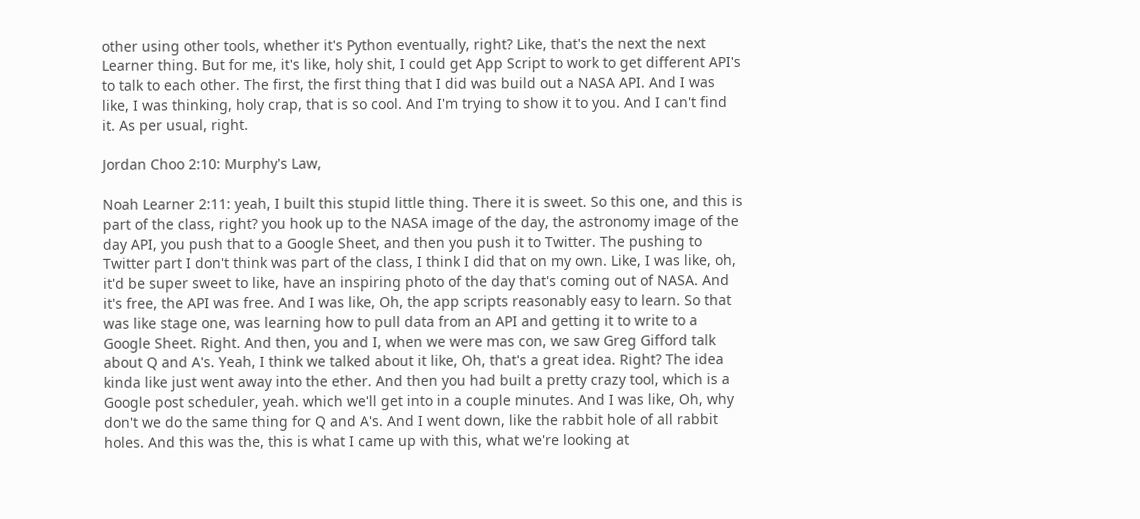other using other tools, whether it's Python eventually, right? Like, that's the next the next Learner thing. But for me, it's like, holy shit, I could get App Script to work to get different API's to talk to each other. The first, the first thing that I did was build out a NASA API. And I was like, I was thinking, holy crap, that is so cool. And I'm trying to show it to you. And I can't find it. As per usual, right.

Jordan Choo 2:10: Murphy's Law,

Noah Learner 2:11: yeah, I built this stupid little thing. There it is sweet. So this one, and this is part of the class, right? you hook up to the NASA image of the day, the astronomy image of the day API, you push that to a Google Sheet, and then you push it to Twitter. The pushing to Twitter part I don't think was part of the class, I think I did that on my own. Like, I was like, oh, it'd be super sweet to like, have an inspiring photo of the day that's coming out of NASA. And it's free, the API was free. And I was like, Oh, the app scripts reasonably easy to learn. So that was like stage one, was learning how to pull data from an API and getting it to write to a Google Sheet. Right. And then, you and I, when we were mas con, we saw Greg Gifford talk about Q and A's. Yeah, I think we talked about it like, Oh, that's a great idea. Right? The idea kinda like just went away into the ether. And then you had built a pretty crazy tool, which is a Google post scheduler, yeah. which we'll get into in a couple minutes. And I was like, Oh, why don't we do the same thing for Q and A's. And I went down, like the rabbit hole of all rabbit holes. And this was the, this is what I came up with this, what we're looking at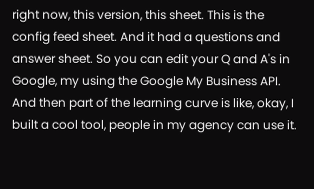right now, this version, this sheet. This is the config feed sheet. And it had a questions and answer sheet. So you can edit your Q and A's in Google, my using the Google My Business API. And then part of the learning curve is like, okay, I built a cool tool, people in my agency can use it.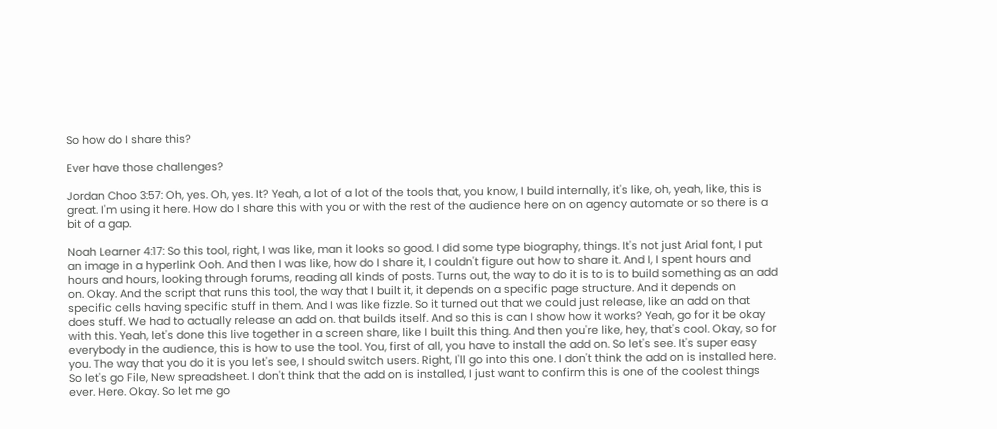So how do I share this?

Ever have those challenges?

Jordan Choo 3:57: Oh, yes. Oh, yes. It? Yeah, a lot of a lot of the tools that, you know, I build internally, it's like, oh, yeah, like, this is great. I'm using it here. How do I share this with you or with the rest of the audience here on on agency automate or so there is a bit of a gap.

Noah Learner 4:17: So this tool, right, I was like, man it looks so good. I did some type biography, things. It's not just Arial font, I put an image in a hyperlink Ooh. And then I was like, how do I share it, I couldn't figure out how to share it. And I, I spent hours and hours and hours, looking through forums, reading all kinds of posts. Turns out, the way to do it is to is to build something as an add on. Okay. And the script that runs this tool, the way that I built it, it depends on a specific page structure. And it depends on specific cells having specific stuff in them. And I was like fizzle. So it turned out that we could just release, like an add on that does stuff. We had to actually release an add on. that builds itself. And so this is can I show how it works? Yeah, go for it be okay with this. Yeah, let's done this live together in a screen share, like I built this thing. And then you're like, hey, that's cool. Okay, so for everybody in the audience, this is how to use the tool. You, first of all, you have to install the add on. So let's see. It's super easy you. The way that you do it is you let's see, I should switch users. Right, I'll go into this one. I don't think the add on is installed here. So let's go File, New spreadsheet. I don't think that the add on is installed, I just want to confirm this is one of the coolest things ever. Here. Okay. So let me go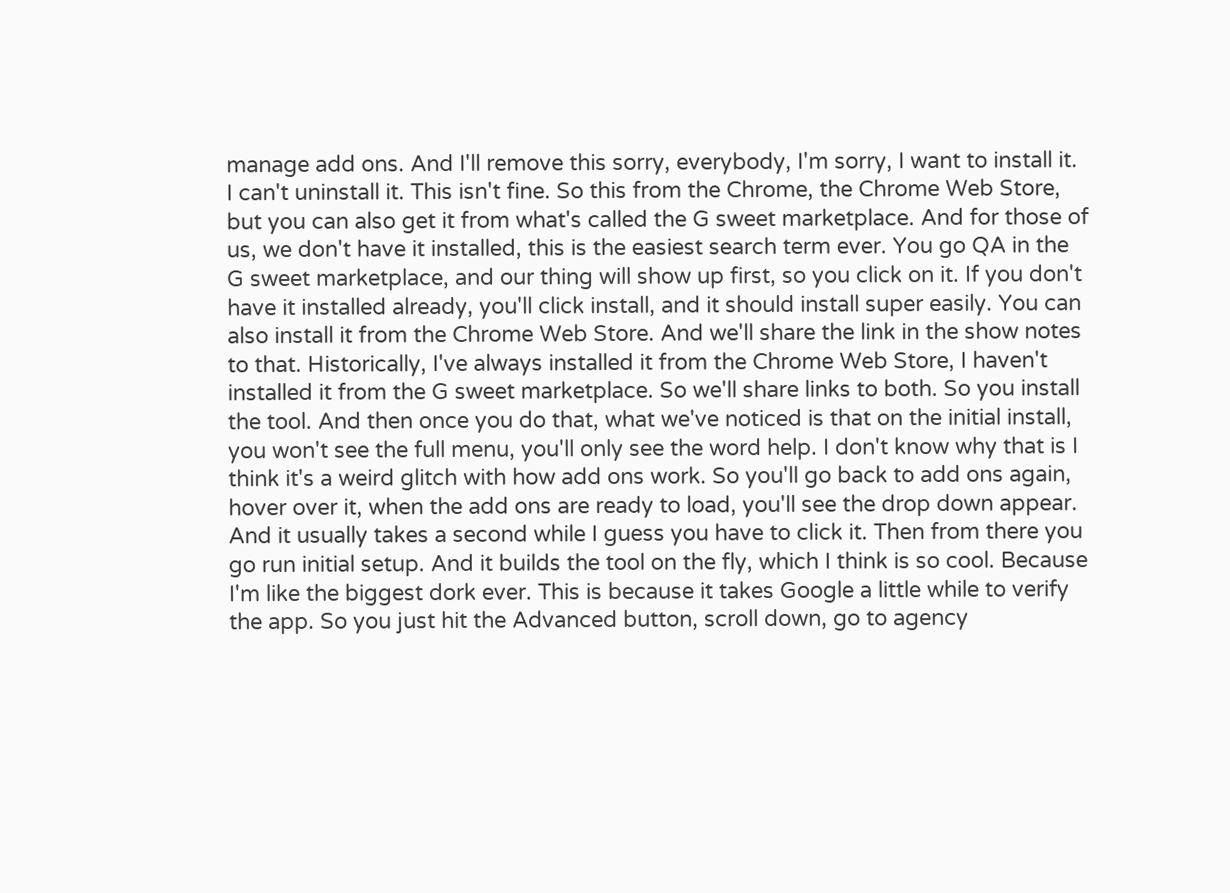manage add ons. And I'll remove this sorry, everybody, I'm sorry, I want to install it. I can't uninstall it. This isn't fine. So this from the Chrome, the Chrome Web Store, but you can also get it from what's called the G sweet marketplace. And for those of us, we don't have it installed, this is the easiest search term ever. You go QA in the G sweet marketplace, and our thing will show up first, so you click on it. If you don't have it installed already, you'll click install, and it should install super easily. You can also install it from the Chrome Web Store. And we'll share the link in the show notes to that. Historically, I've always installed it from the Chrome Web Store, I haven't installed it from the G sweet marketplace. So we'll share links to both. So you install the tool. And then once you do that, what we've noticed is that on the initial install, you won't see the full menu, you'll only see the word help. I don't know why that is I think it's a weird glitch with how add ons work. So you'll go back to add ons again, hover over it, when the add ons are ready to load, you'll see the drop down appear. And it usually takes a second while I guess you have to click it. Then from there you go run initial setup. And it builds the tool on the fly, which I think is so cool. Because I'm like the biggest dork ever. This is because it takes Google a little while to verify the app. So you just hit the Advanced button, scroll down, go to agency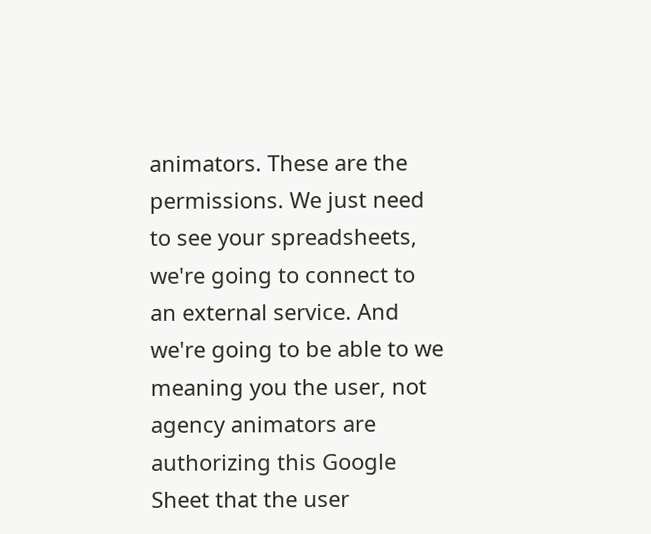animators. These are the permissions. We just need to see your spreadsheets, we're going to connect to an external service. And we're going to be able to we meaning you the user, not agency animators are authorizing this Google Sheet that the user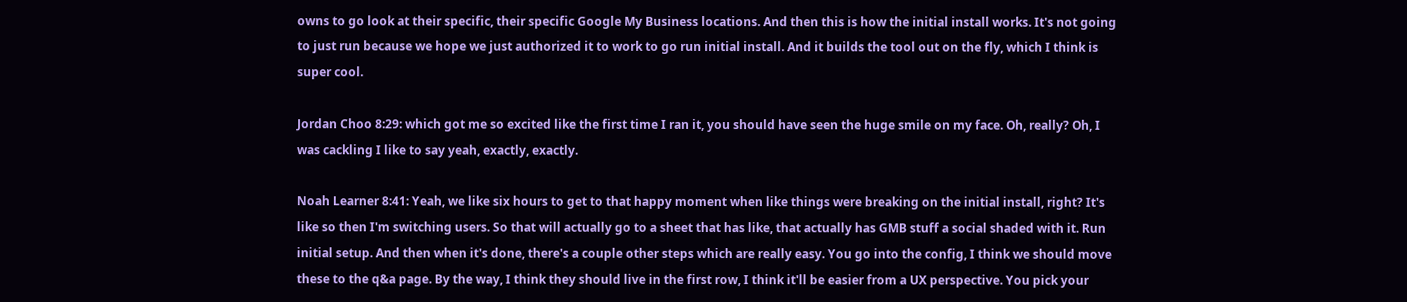owns to go look at their specific, their specific Google My Business locations. And then this is how the initial install works. It's not going to just run because we hope we just authorized it to work to go run initial install. And it builds the tool out on the fly, which I think is super cool.

Jordan Choo 8:29: which got me so excited like the first time I ran it, you should have seen the huge smile on my face. Oh, really? Oh, I was cackling I like to say yeah, exactly, exactly.

Noah Learner 8:41: Yeah, we like six hours to get to that happy moment when like things were breaking on the initial install, right? It's like so then I'm switching users. So that will actually go to a sheet that has like, that actually has GMB stuff a social shaded with it. Run initial setup. And then when it's done, there's a couple other steps which are really easy. You go into the config, I think we should move these to the q&a page. By the way, I think they should live in the first row, I think it'll be easier from a UX perspective. You pick your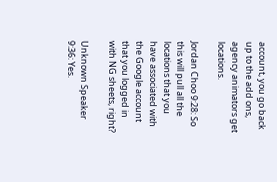account, you go back up to the add ons, agency animators get locations.

Jordan Choo 9:28: So this will pull all the locations that you have associated with the Google account that you logged in with NG sheets, right?

Unknown Speaker 9:36: Yes.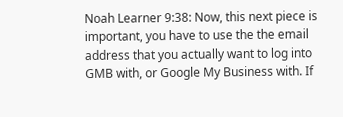Noah Learner 9:38: Now, this next piece is important, you have to use the the email address that you actually want to log into GMB with, or Google My Business with. If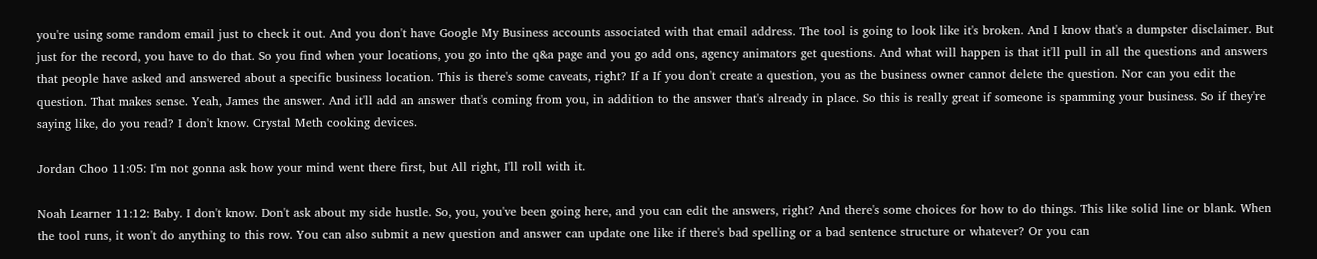you're using some random email just to check it out. And you don't have Google My Business accounts associated with that email address. The tool is going to look like it's broken. And I know that's a dumpster disclaimer. But just for the record, you have to do that. So you find when your locations, you go into the q&a page and you go add ons, agency animators get questions. And what will happen is that it'll pull in all the questions and answers that people have asked and answered about a specific business location. This is there's some caveats, right? If a If you don't create a question, you as the business owner cannot delete the question. Nor can you edit the question. That makes sense. Yeah, James the answer. And it'll add an answer that's coming from you, in addition to the answer that's already in place. So this is really great if someone is spamming your business. So if they're saying like, do you read? I don't know. Crystal Meth cooking devices.

Jordan Choo 11:05: I'm not gonna ask how your mind went there first, but All right, I'll roll with it.

Noah Learner 11:12: Baby. I don't know. Don't ask about my side hustle. So, you, you've been going here, and you can edit the answers, right? And there's some choices for how to do things. This like solid line or blank. When the tool runs, it won't do anything to this row. You can also submit a new question and answer can update one like if there's bad spelling or a bad sentence structure or whatever? Or you can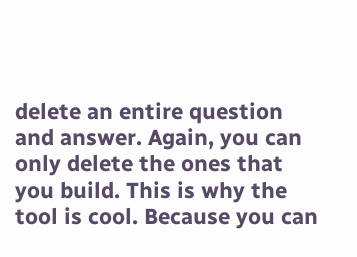delete an entire question and answer. Again, you can only delete the ones that you build. This is why the tool is cool. Because you can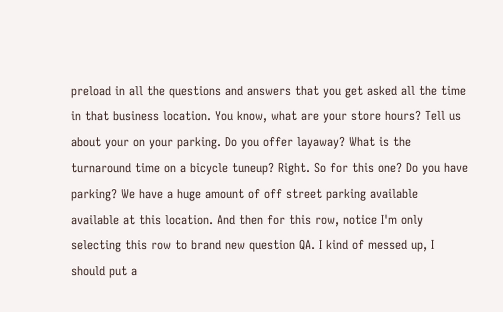preload in all the questions and answers that you get asked all the time in that business location. You know, what are your store hours? Tell us about your on your parking. Do you offer layaway? What is the turnaround time on a bicycle tuneup? Right. So for this one? Do you have parking? We have a huge amount of off street parking available available at this location. And then for this row, notice I'm only selecting this row to brand new question QA. I kind of messed up, I should put a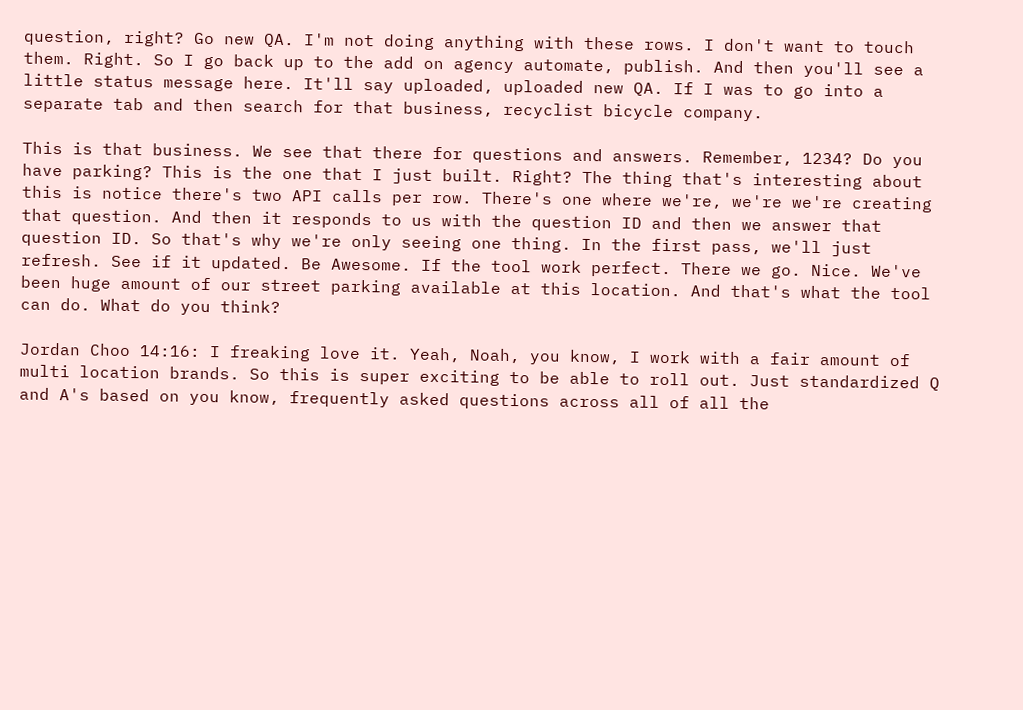question, right? Go new QA. I'm not doing anything with these rows. I don't want to touch them. Right. So I go back up to the add on agency automate, publish. And then you'll see a little status message here. It'll say uploaded, uploaded new QA. If I was to go into a separate tab and then search for that business, recyclist bicycle company.

This is that business. We see that there for questions and answers. Remember, 1234? Do you have parking? This is the one that I just built. Right? The thing that's interesting about this is notice there's two API calls per row. There's one where we're, we're we're creating that question. And then it responds to us with the question ID and then we answer that question ID. So that's why we're only seeing one thing. In the first pass, we'll just refresh. See if it updated. Be Awesome. If the tool work perfect. There we go. Nice. We've been huge amount of our street parking available at this location. And that's what the tool can do. What do you think?

Jordan Choo 14:16: I freaking love it. Yeah, Noah, you know, I work with a fair amount of multi location brands. So this is super exciting to be able to roll out. Just standardized Q and A's based on you know, frequently asked questions across all of all the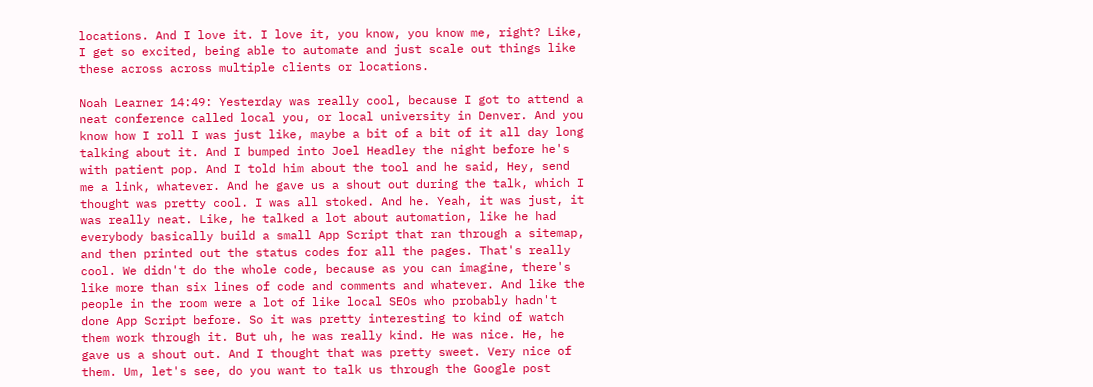locations. And I love it. I love it, you know, you know me, right? Like, I get so excited, being able to automate and just scale out things like these across across multiple clients or locations.

Noah Learner 14:49: Yesterday was really cool, because I got to attend a neat conference called local you, or local university in Denver. And you know how I roll I was just like, maybe a bit of a bit of it all day long talking about it. And I bumped into Joel Headley the night before he's with patient pop. And I told him about the tool and he said, Hey, send me a link, whatever. And he gave us a shout out during the talk, which I thought was pretty cool. I was all stoked. And he. Yeah, it was just, it was really neat. Like, he talked a lot about automation, like he had everybody basically build a small App Script that ran through a sitemap, and then printed out the status codes for all the pages. That's really cool. We didn't do the whole code, because as you can imagine, there's like more than six lines of code and comments and whatever. And like the people in the room were a lot of like local SEOs who probably hadn't done App Script before. So it was pretty interesting to kind of watch them work through it. But uh, he was really kind. He was nice. He, he gave us a shout out. And I thought that was pretty sweet. Very nice of them. Um, let's see, do you want to talk us through the Google post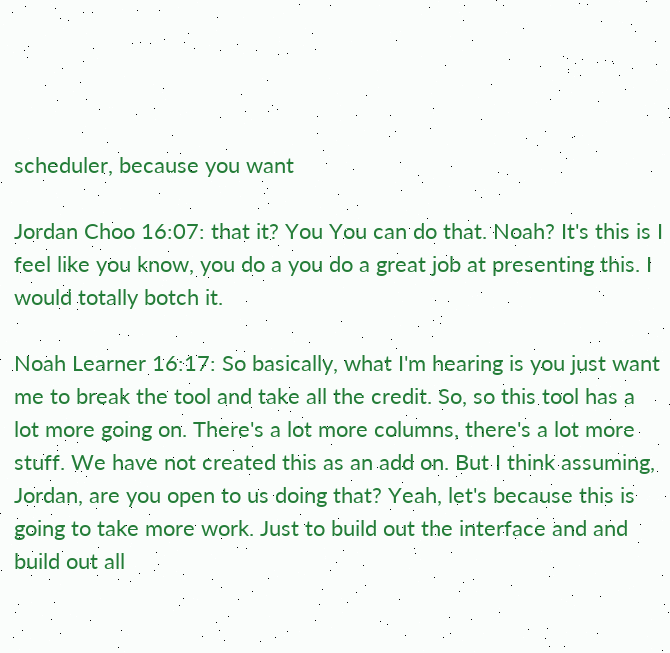scheduler, because you want

Jordan Choo 16:07: that it? You You can do that. Noah? It's this is I feel like you know, you do a you do a great job at presenting this. I would totally botch it.

Noah Learner 16:17: So basically, what I'm hearing is you just want me to break the tool and take all the credit. So, so this tool has a lot more going on. There's a lot more columns, there's a lot more stuff. We have not created this as an add on. But I think assuming, Jordan, are you open to us doing that? Yeah, let's because this is going to take more work. Just to build out the interface and and build out all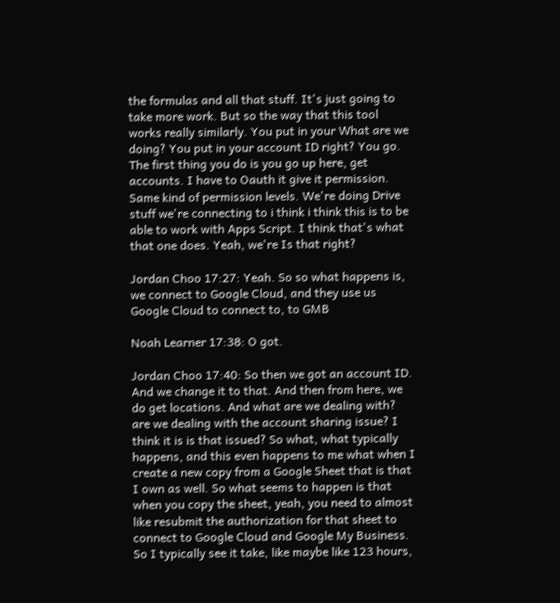the formulas and all that stuff. It's just going to take more work. But so the way that this tool works really similarly. You put in your What are we doing? You put in your account ID right? You go. The first thing you do is you go up here, get accounts. I have to Oauth it give it permission. Same kind of permission levels. We're doing Drive stuff we're connecting to i think i think this is to be able to work with Apps Script. I think that's what that one does. Yeah, we're Is that right?

Jordan Choo 17:27: Yeah. So so what happens is, we connect to Google Cloud, and they use us Google Cloud to connect to, to GMB

Noah Learner 17:38: O got.

Jordan Choo 17:40: So then we got an account ID. And we change it to that. And then from here, we do get locations. And what are we dealing with? are we dealing with the account sharing issue? I think it is is that issued? So what, what typically happens, and this even happens to me what when I create a new copy from a Google Sheet that is that I own as well. So what seems to happen is that when you copy the sheet, yeah, you need to almost like resubmit the authorization for that sheet to connect to Google Cloud and Google My Business. So I typically see it take, like maybe like 123 hours,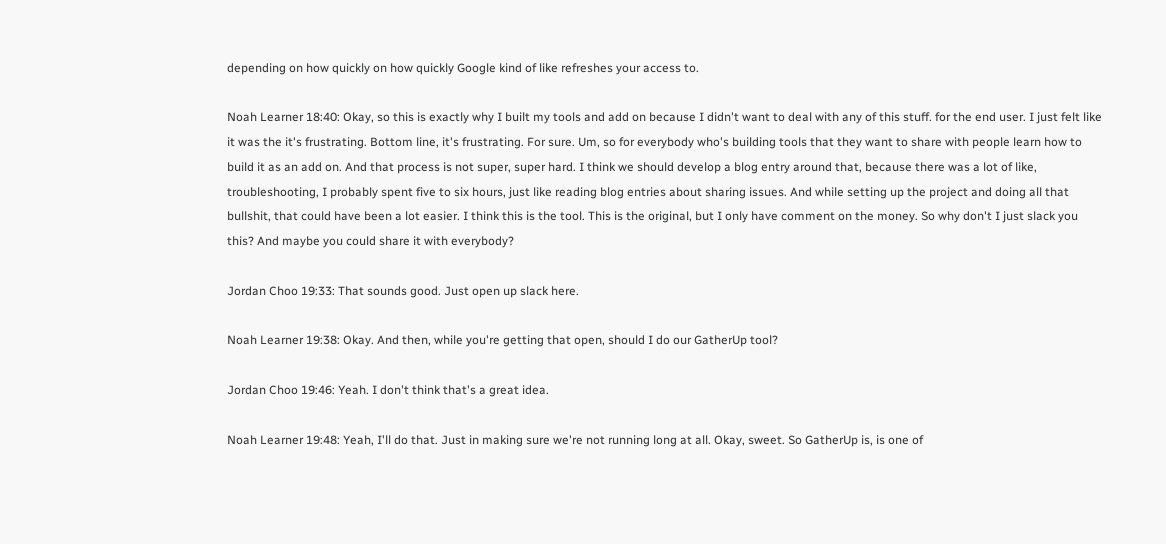depending on how quickly on how quickly Google kind of like refreshes your access to.

Noah Learner 18:40: Okay, so this is exactly why I built my tools and add on because I didn't want to deal with any of this stuff. for the end user. I just felt like it was the it's frustrating. Bottom line, it's frustrating. For sure. Um, so for everybody who's building tools that they want to share with people learn how to build it as an add on. And that process is not super, super hard. I think we should develop a blog entry around that, because there was a lot of like, troubleshooting, I probably spent five to six hours, just like reading blog entries about sharing issues. And while setting up the project and doing all that bullshit, that could have been a lot easier. I think this is the tool. This is the original, but I only have comment on the money. So why don't I just slack you this? And maybe you could share it with everybody?

Jordan Choo 19:33: That sounds good. Just open up slack here.

Noah Learner 19:38: Okay. And then, while you're getting that open, should I do our GatherUp tool?

Jordan Choo 19:46: Yeah. I don't think that's a great idea.

Noah Learner 19:48: Yeah, I'll do that. Just in making sure we're not running long at all. Okay, sweet. So GatherUp is, is one of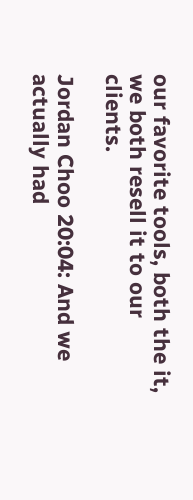our favorite tools, both the it, we both resell it to our clients.

Jordan Choo 20:04: And we actually had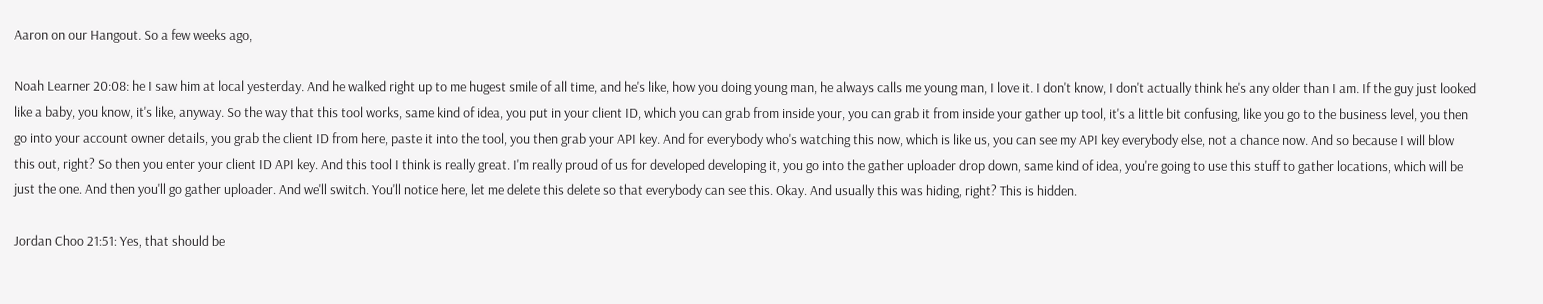Aaron on our Hangout. So a few weeks ago,

Noah Learner 20:08: he I saw him at local yesterday. And he walked right up to me hugest smile of all time, and he's like, how you doing young man, he always calls me young man, I love it. I don't know, I don't actually think he's any older than I am. If the guy just looked like a baby, you know, it's like, anyway. So the way that this tool works, same kind of idea, you put in your client ID, which you can grab from inside your, you can grab it from inside your gather up tool, it's a little bit confusing, like you go to the business level, you then go into your account owner details, you grab the client ID from here, paste it into the tool, you then grab your API key. And for everybody who's watching this now, which is like us, you can see my API key everybody else, not a chance now. And so because I will blow this out, right? So then you enter your client ID API key. And this tool I think is really great. I'm really proud of us for developed developing it, you go into the gather uploader drop down, same kind of idea, you're going to use this stuff to gather locations, which will be just the one. And then you'll go gather uploader. And we'll switch. You'll notice here, let me delete this delete so that everybody can see this. Okay. And usually this was hiding, right? This is hidden.

Jordan Choo 21:51: Yes, that should be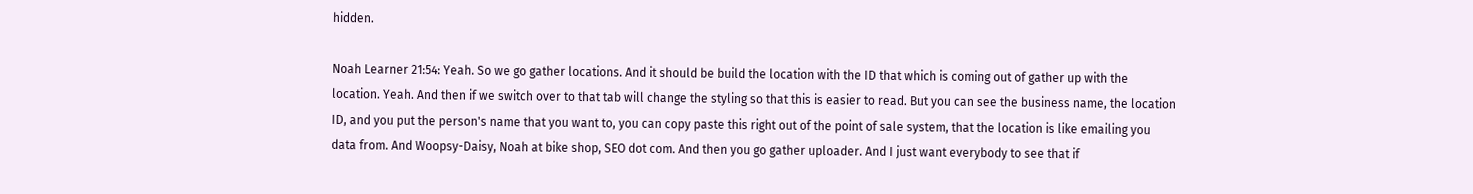hidden.

Noah Learner 21:54: Yeah. So we go gather locations. And it should be build the location with the ID that which is coming out of gather up with the location. Yeah. And then if we switch over to that tab will change the styling so that this is easier to read. But you can see the business name, the location ID, and you put the person's name that you want to, you can copy paste this right out of the point of sale system, that the location is like emailing you data from. And Woopsy-Daisy, Noah at bike shop, SEO dot com. And then you go gather uploader. And I just want everybody to see that if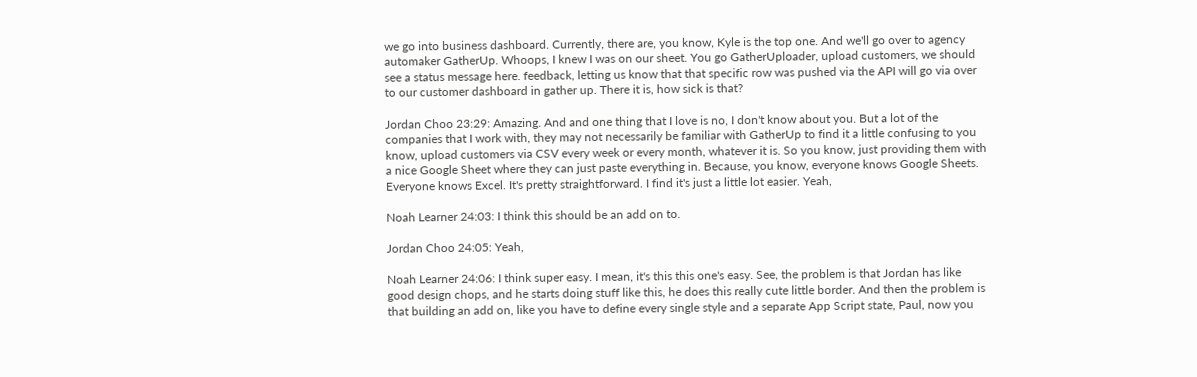we go into business dashboard. Currently, there are, you know, Kyle is the top one. And we'll go over to agency automaker GatherUp. Whoops, I knew I was on our sheet. You go GatherUploader, upload customers, we should see a status message here. feedback, letting us know that that specific row was pushed via the API will go via over to our customer dashboard in gather up. There it is, how sick is that?

Jordan Choo 23:29: Amazing. And and one thing that I love is no, I don't know about you. But a lot of the companies that I work with, they may not necessarily be familiar with GatherUp to find it a little confusing to you know, upload customers via CSV every week or every month, whatever it is. So you know, just providing them with a nice Google Sheet where they can just paste everything in. Because, you know, everyone knows Google Sheets. Everyone knows Excel. It's pretty straightforward. I find it's just a little lot easier. Yeah,

Noah Learner 24:03: I think this should be an add on to.

Jordan Choo 24:05: Yeah,

Noah Learner 24:06: I think super easy. I mean, it's this this one's easy. See, the problem is that Jordan has like good design chops, and he starts doing stuff like this, he does this really cute little border. And then the problem is that building an add on, like you have to define every single style and a separate App Script state, Paul, now you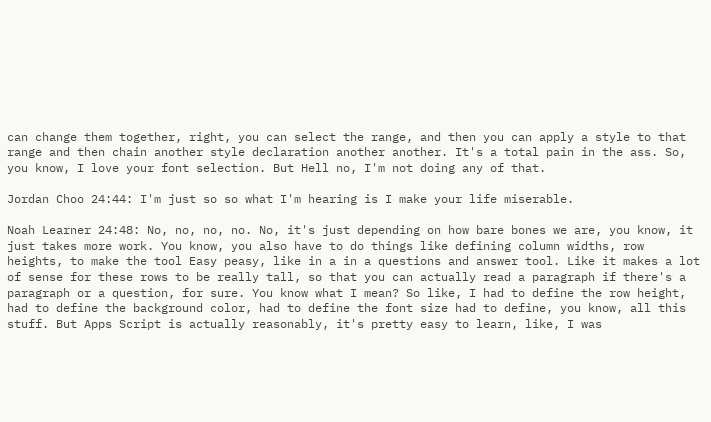can change them together, right, you can select the range, and then you can apply a style to that range and then chain another style declaration another another. It's a total pain in the ass. So, you know, I love your font selection. But Hell no, I'm not doing any of that.

Jordan Choo 24:44: I'm just so so what I'm hearing is I make your life miserable.

Noah Learner 24:48: No, no, no, no. No, it's just depending on how bare bones we are, you know, it just takes more work. You know, you also have to do things like defining column widths, row heights, to make the tool Easy peasy, like in a in a questions and answer tool. Like it makes a lot of sense for these rows to be really tall, so that you can actually read a paragraph if there's a paragraph or a question, for sure. You know what I mean? So like, I had to define the row height, had to define the background color, had to define the font size had to define, you know, all this stuff. But Apps Script is actually reasonably, it's pretty easy to learn, like, I was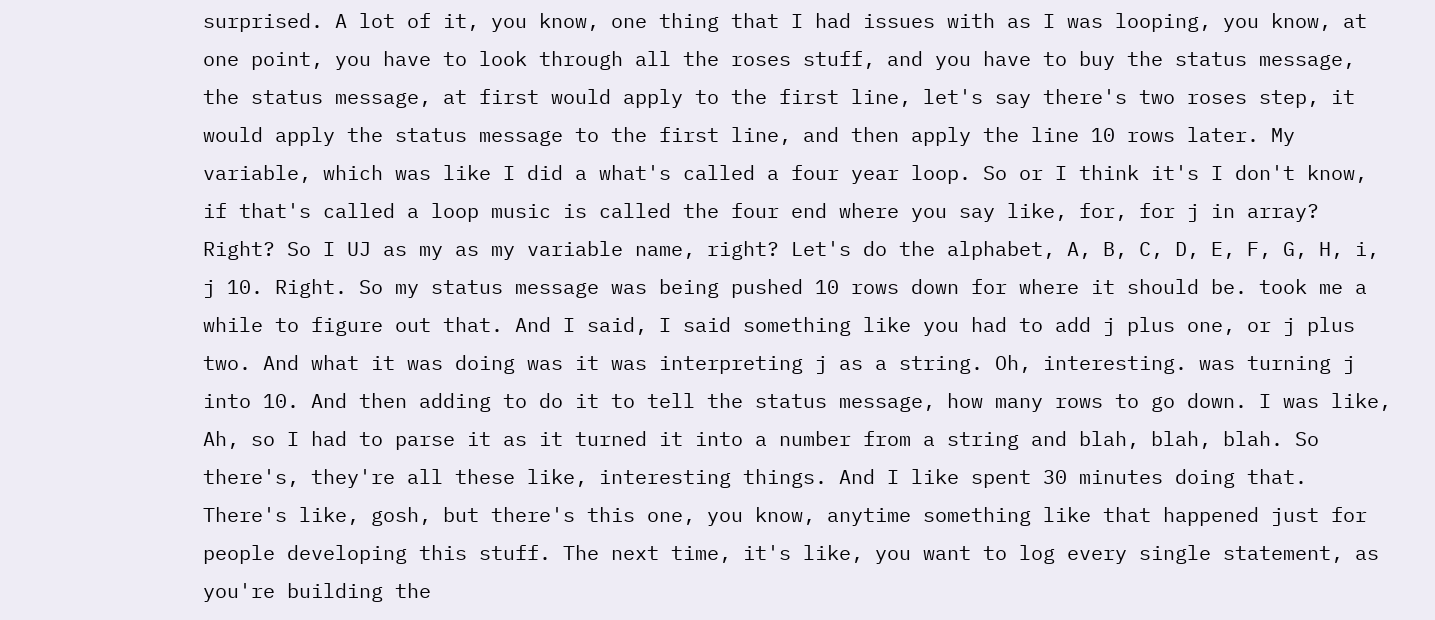surprised. A lot of it, you know, one thing that I had issues with as I was looping, you know, at one point, you have to look through all the roses stuff, and you have to buy the status message, the status message, at first would apply to the first line, let's say there's two roses step, it would apply the status message to the first line, and then apply the line 10 rows later. My variable, which was like I did a what's called a four year loop. So or I think it's I don't know, if that's called a loop music is called the four end where you say like, for, for j in array? Right? So I UJ as my as my variable name, right? Let's do the alphabet, A, B, C, D, E, F, G, H, i, j 10. Right. So my status message was being pushed 10 rows down for where it should be. took me a while to figure out that. And I said, I said something like you had to add j plus one, or j plus two. And what it was doing was it was interpreting j as a string. Oh, interesting. was turning j into 10. And then adding to do it to tell the status message, how many rows to go down. I was like, Ah, so I had to parse it as it turned it into a number from a string and blah, blah, blah. So there's, they're all these like, interesting things. And I like spent 30 minutes doing that. There's like, gosh, but there's this one, you know, anytime something like that happened just for people developing this stuff. The next time, it's like, you want to log every single statement, as you're building the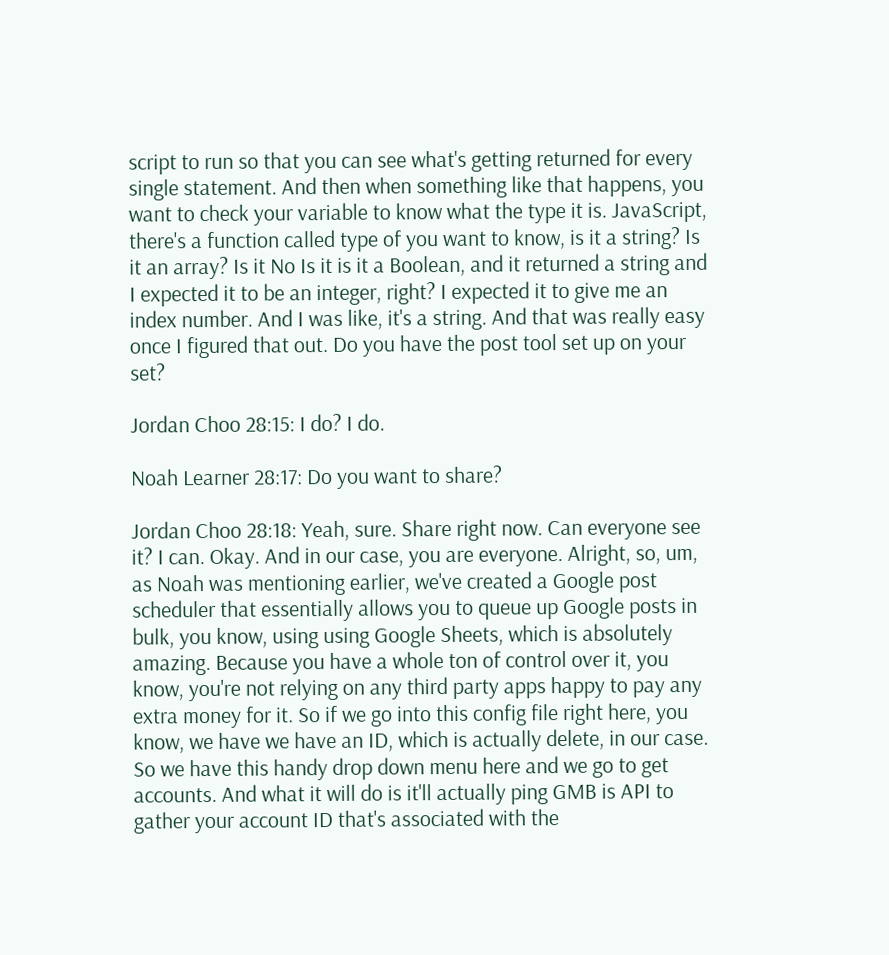script to run so that you can see what's getting returned for every single statement. And then when something like that happens, you want to check your variable to know what the type it is. JavaScript, there's a function called type of you want to know, is it a string? Is it an array? Is it No Is it is it a Boolean, and it returned a string and I expected it to be an integer, right? I expected it to give me an index number. And I was like, it's a string. And that was really easy once I figured that out. Do you have the post tool set up on your set?

Jordan Choo 28:15: I do? I do.

Noah Learner 28:17: Do you want to share?

Jordan Choo 28:18: Yeah, sure. Share right now. Can everyone see it? I can. Okay. And in our case, you are everyone. Alright, so, um, as Noah was mentioning earlier, we've created a Google post scheduler that essentially allows you to queue up Google posts in bulk, you know, using using Google Sheets, which is absolutely amazing. Because you have a whole ton of control over it, you know, you're not relying on any third party apps happy to pay any extra money for it. So if we go into this config file right here, you know, we have we have an ID, which is actually delete, in our case. So we have this handy drop down menu here and we go to get accounts. And what it will do is it'll actually ping GMB is API to gather your account ID that's associated with the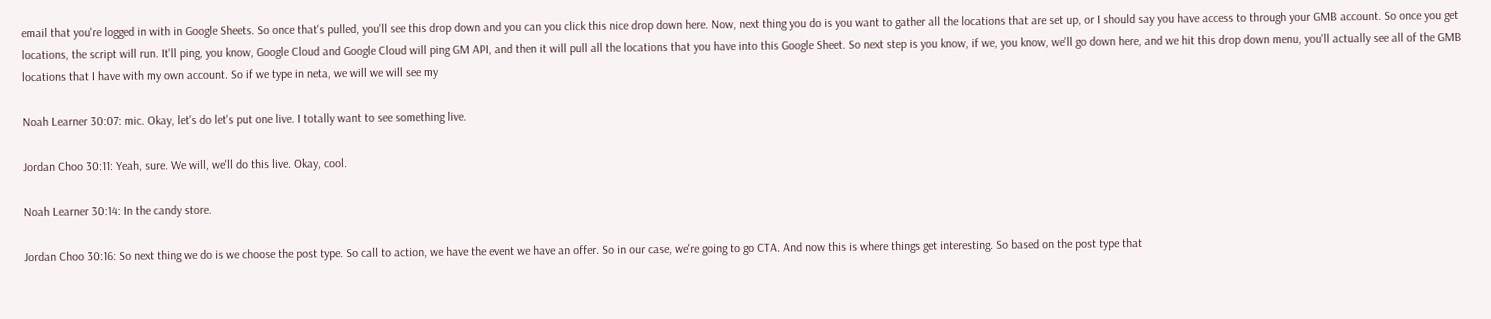email that you're logged in with in Google Sheets. So once that's pulled, you'll see this drop down and you can you click this nice drop down here. Now, next thing you do is you want to gather all the locations that are set up, or I should say you have access to through your GMB account. So once you get locations, the script will run. It'll ping, you know, Google Cloud and Google Cloud will ping GM API, and then it will pull all the locations that you have into this Google Sheet. So next step is you know, if we, you know, we'll go down here, and we hit this drop down menu, you'll actually see all of the GMB locations that I have with my own account. So if we type in neta, we will we will see my

Noah Learner 30:07: mic. Okay, let's do let's put one live. I totally want to see something live.

Jordan Choo 30:11: Yeah, sure. We will, we'll do this live. Okay, cool.

Noah Learner 30:14: In the candy store.

Jordan Choo 30:16: So next thing we do is we choose the post type. So call to action, we have the event we have an offer. So in our case, we're going to go CTA. And now this is where things get interesting. So based on the post type that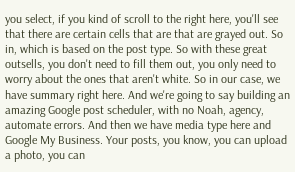you select, if you kind of scroll to the right here, you'll see that there are certain cells that are that are grayed out. So in, which is based on the post type. So with these great outsells, you don't need to fill them out, you only need to worry about the ones that aren't white. So in our case, we have summary right here. And we're going to say building an amazing Google post scheduler, with no Noah, agency, automate errors. And then we have media type here and Google My Business. Your posts, you know, you can upload a photo, you can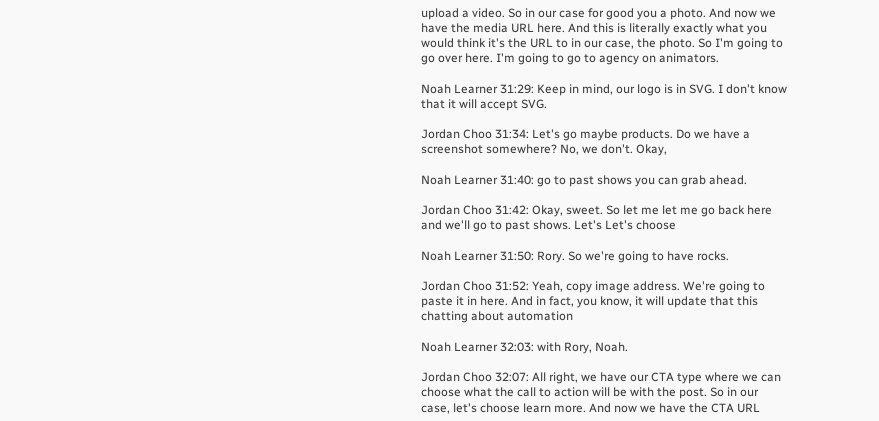upload a video. So in our case for good you a photo. And now we have the media URL here. And this is literally exactly what you would think it's the URL to in our case, the photo. So I'm going to go over here. I'm going to go to agency on animators.

Noah Learner 31:29: Keep in mind, our logo is in SVG. I don't know that it will accept SVG.

Jordan Choo 31:34: Let's go maybe products. Do we have a screenshot somewhere? No, we don't. Okay,

Noah Learner 31:40: go to past shows you can grab ahead.

Jordan Choo 31:42: Okay, sweet. So let me let me go back here and we'll go to past shows. Let's Let's choose

Noah Learner 31:50: Rory. So we're going to have rocks.

Jordan Choo 31:52: Yeah, copy image address. We're going to paste it in here. And in fact, you know, it will update that this chatting about automation

Noah Learner 32:03: with Rory, Noah.

Jordan Choo 32:07: All right, we have our CTA type where we can choose what the call to action will be with the post. So in our case, let's choose learn more. And now we have the CTA URL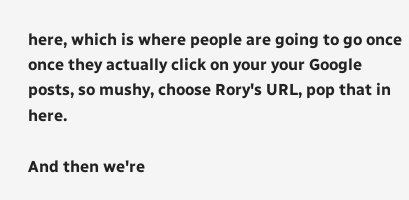here, which is where people are going to go once once they actually click on your your Google posts, so mushy, choose Rory's URL, pop that in here.

And then we're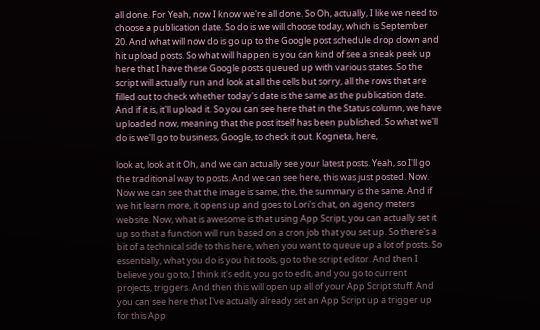all done. For Yeah, now I know we're all done. So Oh, actually, I like we need to choose a publication date. So do is we will choose today, which is September 20. And what will now do is go up to the Google post schedule drop down and hit upload posts. So what will happen is you can kind of see a sneak peek up here that I have these Google posts queued up with various states. So the script will actually run and look at all the cells but sorry, all the rows that are filled out to check whether today's date is the same as the publication date. And if it is, it'll upload it. So you can see here that in the Status column, we have uploaded now, meaning that the post itself has been published. So what we'll do is we'll go to business, Google, to check it out. Kogneta, here,

look at, look at it Oh, and we can actually see your latest posts. Yeah, so I'll go the traditional way to posts. And we can see here, this was just posted. Now. Now we can see that the image is same, the, the summary is the same. And if we hit learn more, it opens up and goes to Lori's chat, on agency meters website. Now, what is awesome is that using App Script, you can actually set it up so that a function will run based on a cron job that you set up. So there's a bit of a technical side to this here, when you want to queue up a lot of posts. So essentially, what you do is you hit tools, go to the script editor. And then I believe you go to, I think it's edit, you go to edit, and you go to current projects, triggers. And then this will open up all of your App Script stuff. And you can see here that I've actually already set an App Script up a trigger up for this App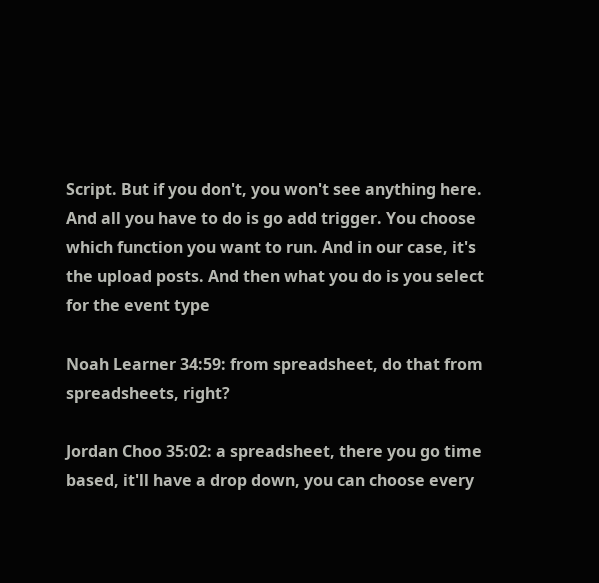Script. But if you don't, you won't see anything here. And all you have to do is go add trigger. You choose which function you want to run. And in our case, it's the upload posts. And then what you do is you select for the event type

Noah Learner 34:59: from spreadsheet, do that from spreadsheets, right?

Jordan Choo 35:02: a spreadsheet, there you go time based, it'll have a drop down, you can choose every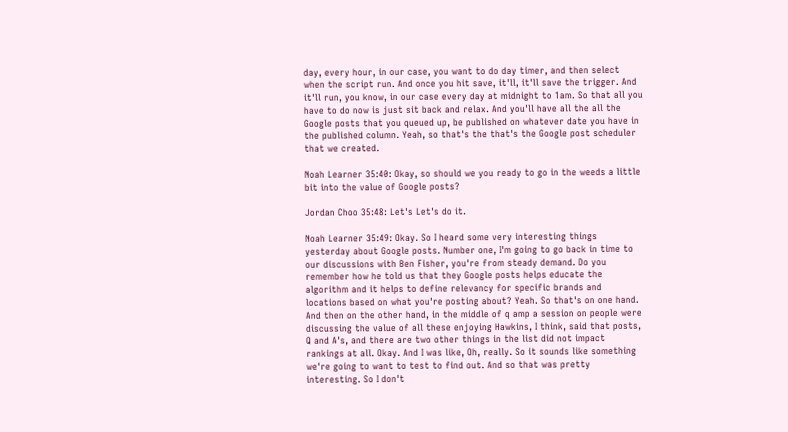day, every hour, in our case, you want to do day timer, and then select when the script run. And once you hit save, it'll, it'll save the trigger. And it'll run, you know, in our case every day at midnight to 1am. So that all you have to do now is just sit back and relax. And you'll have all the all the Google posts that you queued up, be published on whatever date you have in the published column. Yeah, so that's the that's the Google post scheduler that we created.

Noah Learner 35:40: Okay, so should we you ready to go in the weeds a little bit into the value of Google posts?

Jordan Choo 35:48: Let's Let's do it.

Noah Learner 35:49: Okay. So I heard some very interesting things yesterday about Google posts. Number one, I'm going to go back in time to our discussions with Ben Fisher, you're from steady demand. Do you remember how he told us that they Google posts helps educate the algorithm and it helps to define relevancy for specific brands and locations based on what you're posting about? Yeah. So that's on one hand. And then on the other hand, in the middle of q amp a session on people were discussing the value of all these enjoying Hawkins, I think, said that posts, Q and A's, and there are two other things in the list did not impact rankings at all. Okay. And I was like, Oh, really. So it sounds like something we're going to want to test to find out. And so that was pretty interesting. So I don't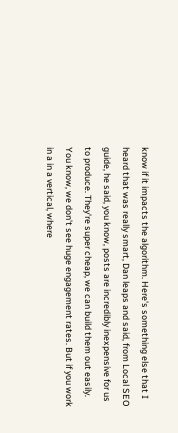know if it impacts the algorithm. Here's something else that I heard that was really smart, Dan leaps and said, from Local SEO guide, he said, you know, posts are incredibly inexpensive for us to produce. They're super cheap, we can build them out easily. You know, we don't see huge engagement rates. But if you work in a in a vertical, where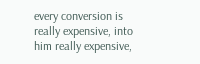every conversion is really expensive, into him really expensive,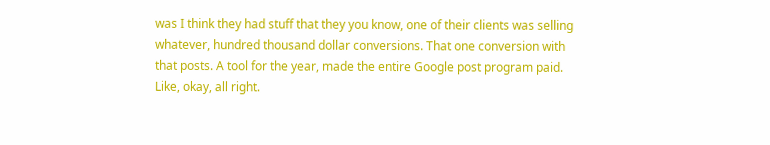was I think they had stuff that they you know, one of their clients was selling whatever, hundred thousand dollar conversions. That one conversion with that posts. A tool for the year, made the entire Google post program paid. Like, okay, all right.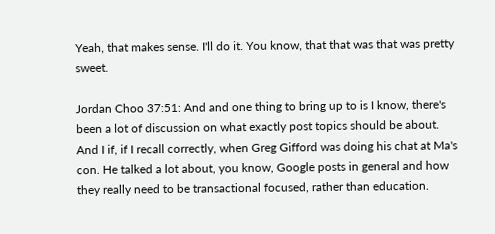Yeah, that makes sense. I'll do it. You know, that that was that was pretty sweet.

Jordan Choo 37:51: And and one thing to bring up to is I know, there's been a lot of discussion on what exactly post topics should be about. And I if, if I recall correctly, when Greg Gifford was doing his chat at Ma's con. He talked a lot about, you know, Google posts in general and how they really need to be transactional focused, rather than education.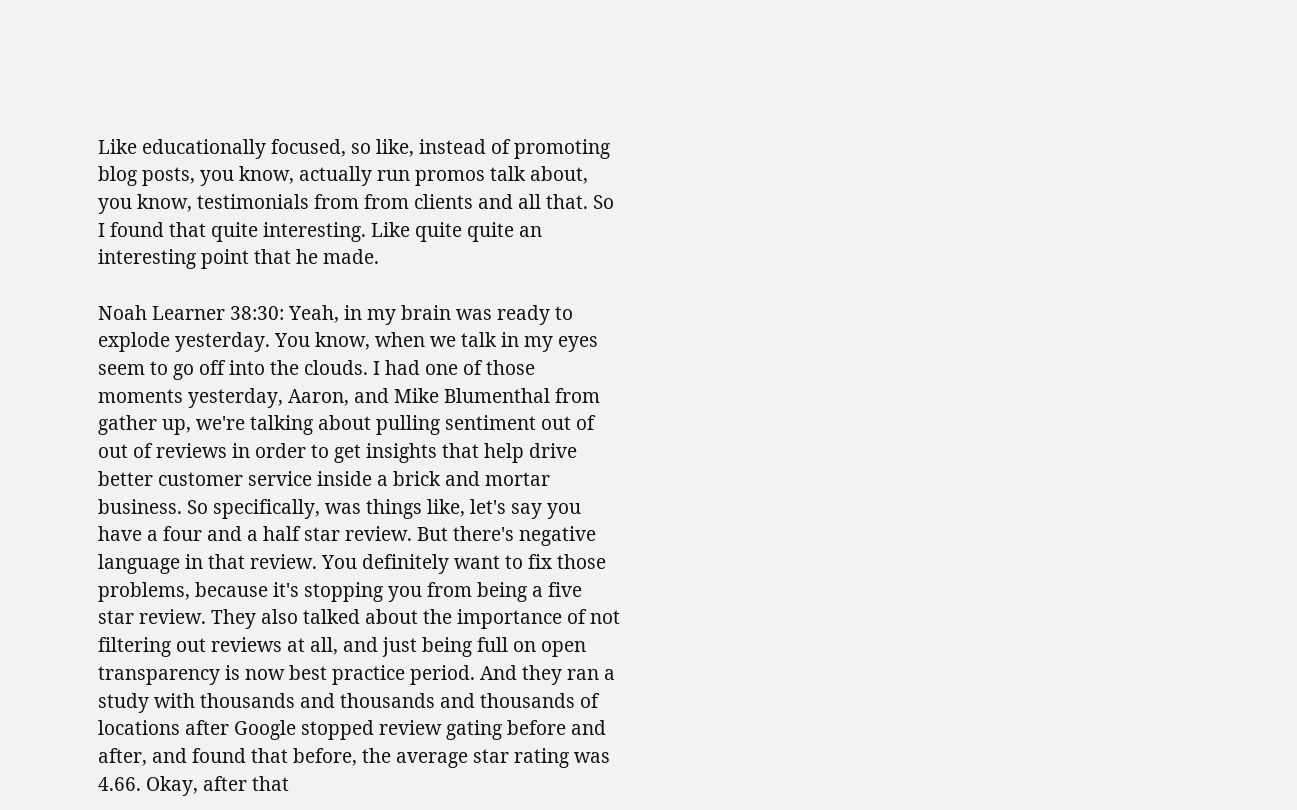Like educationally focused, so like, instead of promoting blog posts, you know, actually run promos talk about, you know, testimonials from from clients and all that. So I found that quite interesting. Like quite quite an interesting point that he made.

Noah Learner 38:30: Yeah, in my brain was ready to explode yesterday. You know, when we talk in my eyes seem to go off into the clouds. I had one of those moments yesterday, Aaron, and Mike Blumenthal from gather up, we're talking about pulling sentiment out of out of reviews in order to get insights that help drive better customer service inside a brick and mortar business. So specifically, was things like, let's say you have a four and a half star review. But there's negative language in that review. You definitely want to fix those problems, because it's stopping you from being a five star review. They also talked about the importance of not filtering out reviews at all, and just being full on open transparency is now best practice period. And they ran a study with thousands and thousands and thousands of locations after Google stopped review gating before and after, and found that before, the average star rating was 4.66. Okay, after that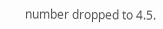number dropped to 4.5.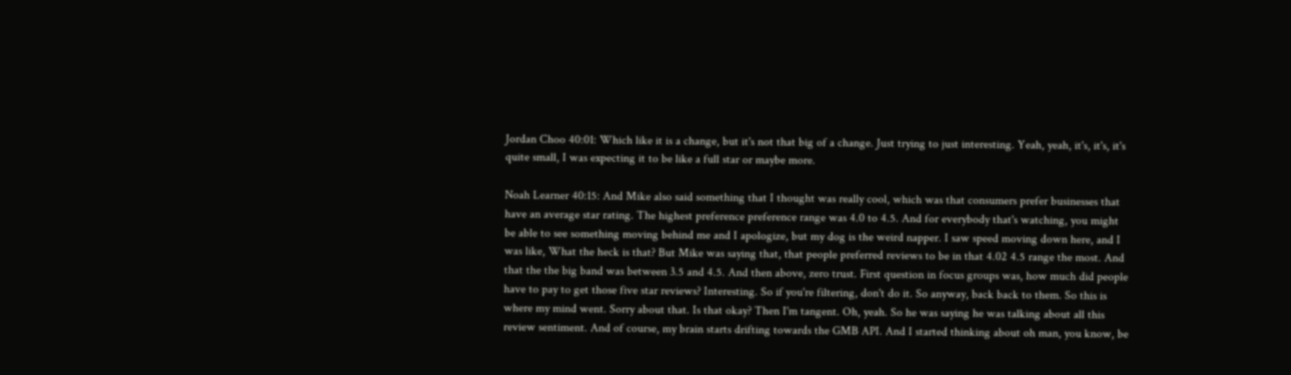Jordan Choo 40:01: Which like it is a change, but it's not that big of a change. Just trying to just interesting. Yeah, yeah, it's, it's, it's quite small, I was expecting it to be like a full star or maybe more.

Noah Learner 40:15: And Mike also said something that I thought was really cool, which was that consumers prefer businesses that have an average star rating. The highest preference preference range was 4.0 to 4.5. And for everybody that's watching, you might be able to see something moving behind me and I apologize, but my dog is the weird napper. I saw speed moving down here, and I was like, What the heck is that? But Mike was saying that, that people preferred reviews to be in that 4.02 4.5 range the most. And that the the big band was between 3.5 and 4.5. And then above, zero trust. First question in focus groups was, how much did people have to pay to get those five star reviews? Interesting. So if you're filtering, don't do it. So anyway, back back to them. So this is where my mind went. Sorry about that. Is that okay? Then I'm tangent. Oh, yeah. So he was saying he was talking about all this review sentiment. And of course, my brain starts drifting towards the GMB API. And I started thinking about oh man, you know, be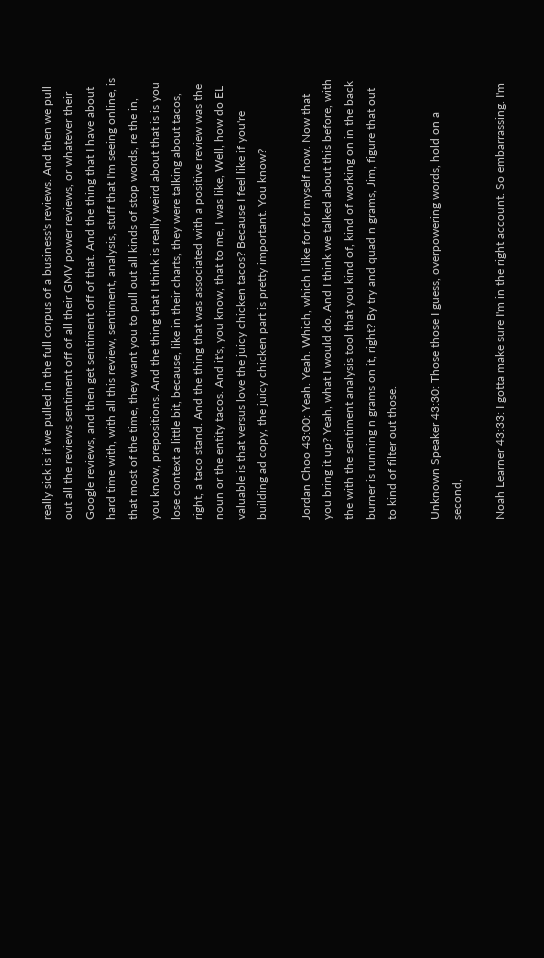really sick is if we pulled in the full corpus of a business's reviews. And then we pull out all the reviews sentiment off of all their GMV power reviews, or whatever their Google reviews, and then get sentiment off of that. And the thing that I have about hard time with, with all this review, sentiment, analysis, stuff that I'm seeing online, is that most of the time, they want you to pull out all kinds of stop words, re the in, you know, prepositions. And the thing that I think is really weird about that is is you lose context a little bit, because, like in their charts, they were talking about tacos, right, a taco stand. And the thing that was associated with a positive review was the noun or the entity tacos. And it's, you know, that to me, I was like, Well, how do EL valuable is that versus love the juicy chicken tacos? Because I feel like if you're building ad copy, the juicy chicken part is pretty important. You know?

Jordan Choo 43:00: Yeah. Yeah. Which, which I like for for myself now. Now that you bring it up? Yeah, what I would do. And I think we talked about this before, with the with the sentiment analysis tool that you kind of, kind of working on in the back burner is running n grams on it, right? By try and quad n grams, Jim, figure that out to kind of filter out those.

Unknown Speaker 43:30: Those those I guess, overpowering words, hold on a second,

Noah Learner 43:33: I gotta make sure I'm in the right account. So embarrassing. I'm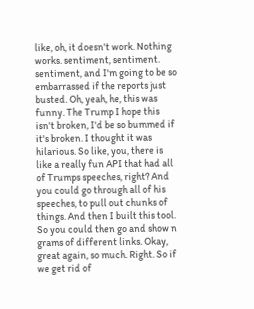like, oh, it doesn't work. Nothing works. sentiment, sentiment. sentiment, and I'm going to be so embarrassed if the reports just busted. Oh, yeah, he, this was funny. The Trump I hope this isn't broken, I'd be so bummed if it's broken. I thought it was hilarious. So like, you, there is like a really fun API that had all of Trumps speeches, right? And you could go through all of his speeches, to pull out chunks of things. And then I built this tool. So you could then go and show n grams of different links. Okay, great again, so much. Right. So if we get rid of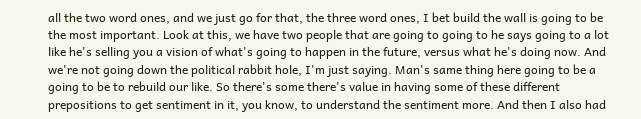all the two word ones, and we just go for that, the three word ones, I bet build the wall is going to be the most important. Look at this, we have two people that are going to going to he says going to a lot like he's selling you a vision of what's going to happen in the future, versus what he's doing now. And we're not going down the political rabbit hole, I'm just saying. Man's same thing here going to be a going to be to rebuild our like. So there's some there's value in having some of these different prepositions to get sentiment in it, you know, to understand the sentiment more. And then I also had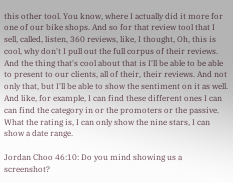this other tool. You know, where I actually did it more for one of our bike shops. And so for that review tool that I sell, called, listen, 360 reviews, like, I thought, Oh, this is cool, why don't I pull out the full corpus of their reviews. And the thing that's cool about that is I'll be able to be able to present to our clients, all of their, their reviews. And not only that, but I'll be able to show the sentiment on it as well. And like, for example, I can find these different ones I can can find the category in or the promoters or the passive. What the rating is, I can only show the nine stars, I can show a date range.

Jordan Choo 46:10: Do you mind showing us a screenshot?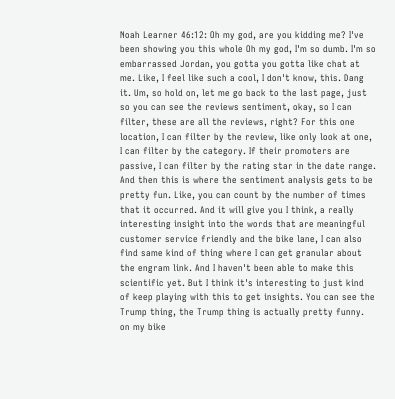Noah Learner 46:12: Oh my god, are you kidding me? I've been showing you this whole Oh my god, I'm so dumb. I'm so embarrassed Jordan, you gotta you gotta like chat at me. Like, I feel like such a cool, I don't know, this. Dang it. Um, so hold on, let me go back to the last page, just so you can see the reviews sentiment, okay, so I can filter, these are all the reviews, right? For this one location, I can filter by the review, like only look at one, I can filter by the category. If their promoters are passive, I can filter by the rating star in the date range. And then this is where the sentiment analysis gets to be pretty fun. Like, you can count by the number of times that it occurred. And it will give you I think, a really interesting insight into the words that are meaningful customer service friendly and the bike lane, I can also find same kind of thing where I can get granular about the engram link. And I haven't been able to make this scientific yet. But I think it's interesting to just kind of keep playing with this to get insights. You can see the Trump thing, the Trump thing is actually pretty funny. on my bike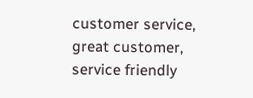customer service, great customer, service friendly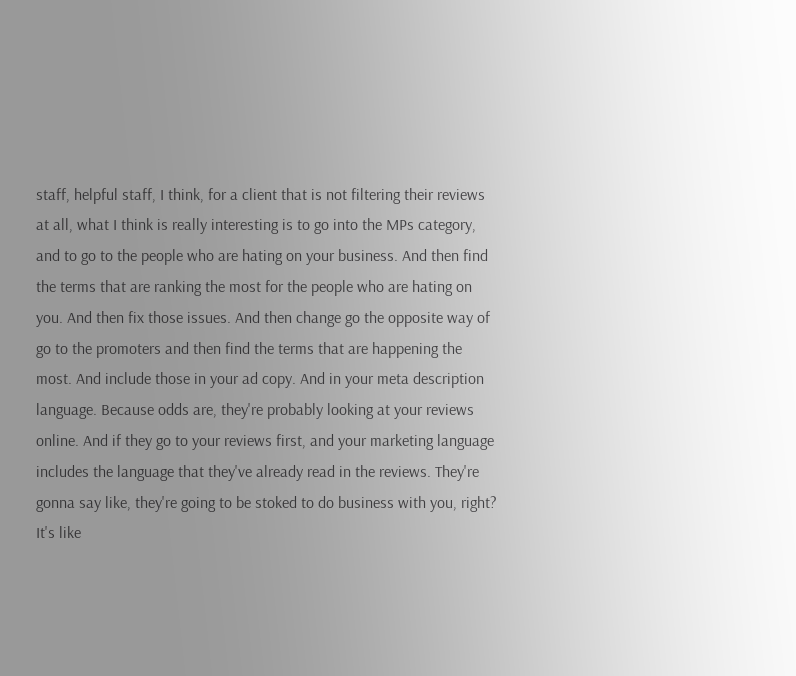staff, helpful staff, I think, for a client that is not filtering their reviews at all, what I think is really interesting is to go into the MPs category, and to go to the people who are hating on your business. And then find the terms that are ranking the most for the people who are hating on you. And then fix those issues. And then change go the opposite way of go to the promoters and then find the terms that are happening the most. And include those in your ad copy. And in your meta description language. Because odds are, they're probably looking at your reviews online. And if they go to your reviews first, and your marketing language includes the language that they've already read in the reviews. They're gonna say like, they're going to be stoked to do business with you, right? It's like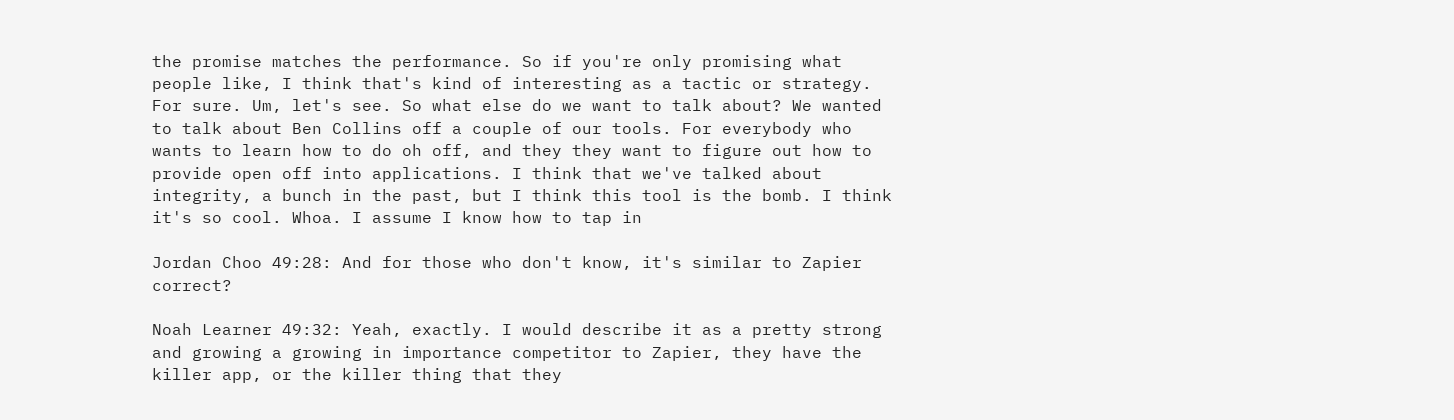the promise matches the performance. So if you're only promising what people like, I think that's kind of interesting as a tactic or strategy. For sure. Um, let's see. So what else do we want to talk about? We wanted to talk about Ben Collins off a couple of our tools. For everybody who wants to learn how to do oh off, and they they want to figure out how to provide open off into applications. I think that we've talked about integrity, a bunch in the past, but I think this tool is the bomb. I think it's so cool. Whoa. I assume I know how to tap in

Jordan Choo 49:28: And for those who don't know, it's similar to Zapier correct?

Noah Learner 49:32: Yeah, exactly. I would describe it as a pretty strong and growing a growing in importance competitor to Zapier, they have the killer app, or the killer thing that they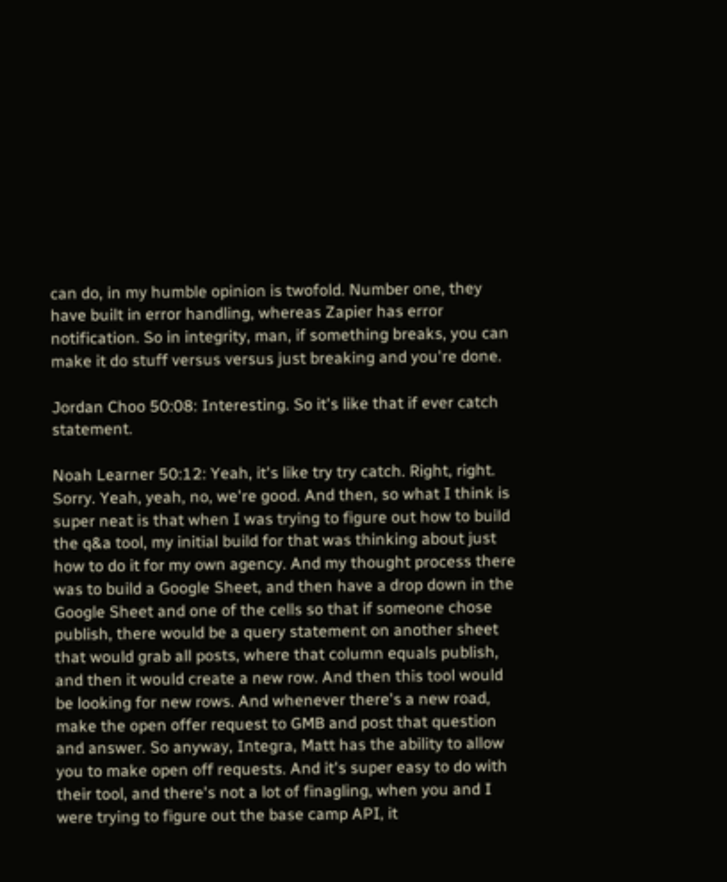can do, in my humble opinion is twofold. Number one, they have built in error handling, whereas Zapier has error notification. So in integrity, man, if something breaks, you can make it do stuff versus versus just breaking and you're done.

Jordan Choo 50:08: Interesting. So it's like that if ever catch statement.

Noah Learner 50:12: Yeah, it's like try try catch. Right, right. Sorry. Yeah, yeah, no, we're good. And then, so what I think is super neat is that when I was trying to figure out how to build the q&a tool, my initial build for that was thinking about just how to do it for my own agency. And my thought process there was to build a Google Sheet, and then have a drop down in the Google Sheet and one of the cells so that if someone chose publish, there would be a query statement on another sheet that would grab all posts, where that column equals publish, and then it would create a new row. And then this tool would be looking for new rows. And whenever there's a new road, make the open offer request to GMB and post that question and answer. So anyway, Integra, Matt has the ability to allow you to make open off requests. And it's super easy to do with their tool, and there's not a lot of finagling, when you and I were trying to figure out the base camp API, it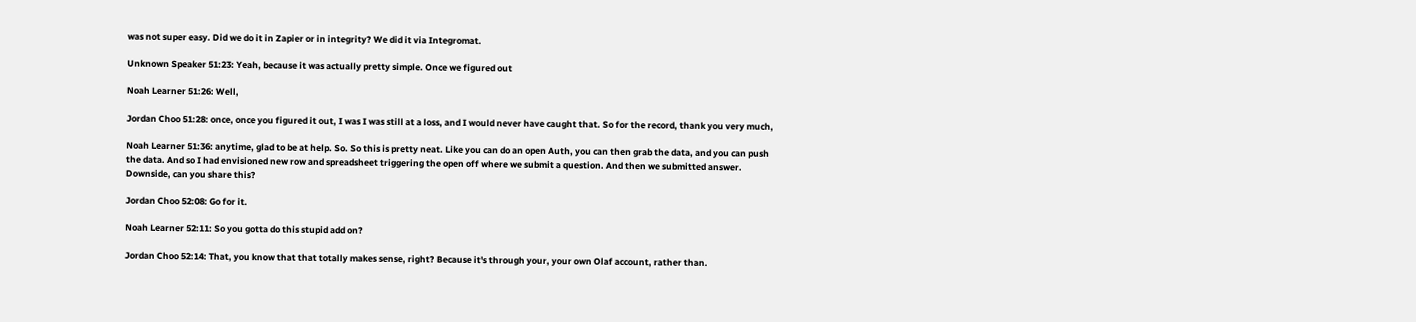was not super easy. Did we do it in Zapier or in integrity? We did it via Integromat.

Unknown Speaker 51:23: Yeah, because it was actually pretty simple. Once we figured out

Noah Learner 51:26: Well,

Jordan Choo 51:28: once, once you figured it out, I was I was still at a loss, and I would never have caught that. So for the record, thank you very much,

Noah Learner 51:36: anytime, glad to be at help. So. So this is pretty neat. Like you can do an open Auth, you can then grab the data, and you can push the data. And so I had envisioned new row and spreadsheet triggering the open off where we submit a question. And then we submitted answer. Downside, can you share this?

Jordan Choo 52:08: Go for it.

Noah Learner 52:11: So you gotta do this stupid add on?

Jordan Choo 52:14: That, you know that that totally makes sense, right? Because it's through your, your own Olaf account, rather than.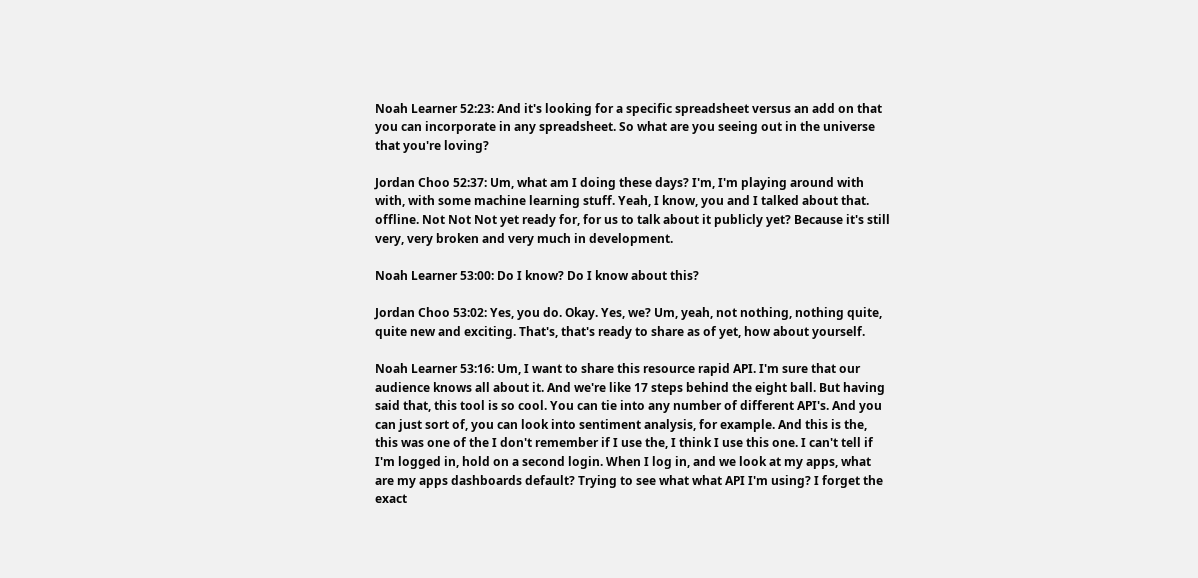Noah Learner 52:23: And it's looking for a specific spreadsheet versus an add on that you can incorporate in any spreadsheet. So what are you seeing out in the universe that you're loving?

Jordan Choo 52:37: Um, what am I doing these days? I'm, I'm playing around with with, with some machine learning stuff. Yeah, I know, you and I talked about that. offline. Not Not Not yet ready for, for us to talk about it publicly yet? Because it's still very, very broken and very much in development.

Noah Learner 53:00: Do I know? Do I know about this?

Jordan Choo 53:02: Yes, you do. Okay. Yes, we? Um, yeah, not nothing, nothing quite, quite new and exciting. That's, that's ready to share as of yet, how about yourself.

Noah Learner 53:16: Um, I want to share this resource rapid API. I'm sure that our audience knows all about it. And we're like 17 steps behind the eight ball. But having said that, this tool is so cool. You can tie into any number of different API's. And you can just sort of, you can look into sentiment analysis, for example. And this is the, this was one of the I don't remember if I use the, I think I use this one. I can't tell if I'm logged in, hold on a second login. When I log in, and we look at my apps, what are my apps dashboards default? Trying to see what what API I'm using? I forget the exact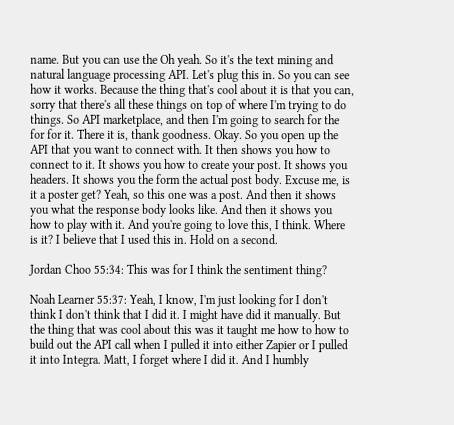name. But you can use the Oh yeah. So it's the text mining and natural language processing API. Let's plug this in. So you can see how it works. Because the thing that's cool about it is that you can, sorry that there's all these things on top of where I'm trying to do things. So API marketplace, and then I'm going to search for the for for it. There it is, thank goodness. Okay. So you open up the API that you want to connect with. It then shows you how to connect to it. It shows you how to create your post. It shows you headers. It shows you the form the actual post body. Excuse me, is it a poster get? Yeah, so this one was a post. And then it shows you what the response body looks like. And then it shows you how to play with it. And you're going to love this, I think. Where is it? I believe that I used this in. Hold on a second.

Jordan Choo 55:34: This was for I think the sentiment thing?

Noah Learner 55:37: Yeah, I know, I'm just looking for I don't think I don't think that I did it. I might have did it manually. But the thing that was cool about this was it taught me how to how to build out the API call when I pulled it into either Zapier or I pulled it into Integra. Matt, I forget where I did it. And I humbly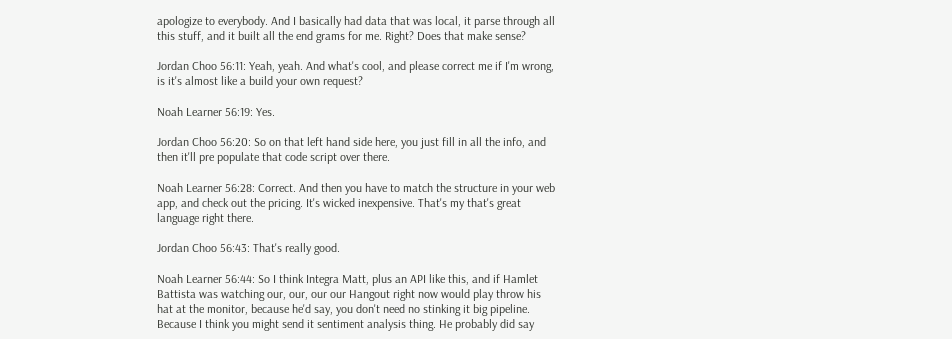apologize to everybody. And I basically had data that was local, it parse through all this stuff, and it built all the end grams for me. Right? Does that make sense?

Jordan Choo 56:11: Yeah, yeah. And what's cool, and please correct me if I'm wrong, is it's almost like a build your own request?

Noah Learner 56:19: Yes.

Jordan Choo 56:20: So on that left hand side here, you just fill in all the info, and then it'll pre populate that code script over there.

Noah Learner 56:28: Correct. And then you have to match the structure in your web app, and check out the pricing. It's wicked inexpensive. That's my that's great language right there.

Jordan Choo 56:43: That's really good.

Noah Learner 56:44: So I think Integra Matt, plus an API like this, and if Hamlet Battista was watching our, our, our our Hangout right now would play throw his hat at the monitor, because he'd say, you don't need no stinking it big pipeline. Because I think you might send it sentiment analysis thing. He probably did say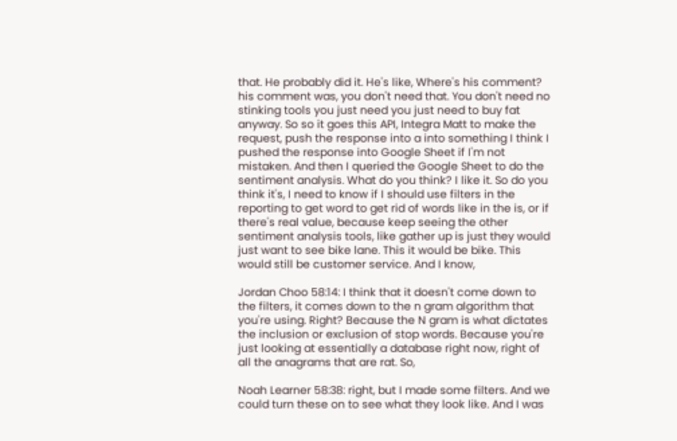that. He probably did it. He's like, Where's his comment? his comment was, you don't need that. You don't need no stinking tools you just need you just need to buy fat anyway. So so it goes this API, Integra Matt to make the request, push the response into a into something I think I pushed the response into Google Sheet if I'm not mistaken. And then I queried the Google Sheet to do the sentiment analysis. What do you think? I like it. So do you think it's, I need to know if I should use filters in the reporting to get word to get rid of words like in the is, or if there's real value, because keep seeing the other sentiment analysis tools, like gather up is just they would just want to see bike lane. This it would be bike. This would still be customer service. And I know,

Jordan Choo 58:14: I think that it doesn't come down to the filters, it comes down to the n gram algorithm that you're using. Right? Because the N gram is what dictates the inclusion or exclusion of stop words. Because you're just looking at essentially a database right now, right of all the anagrams that are rat. So,

Noah Learner 58:38: right, but I made some filters. And we could turn these on to see what they look like. And I was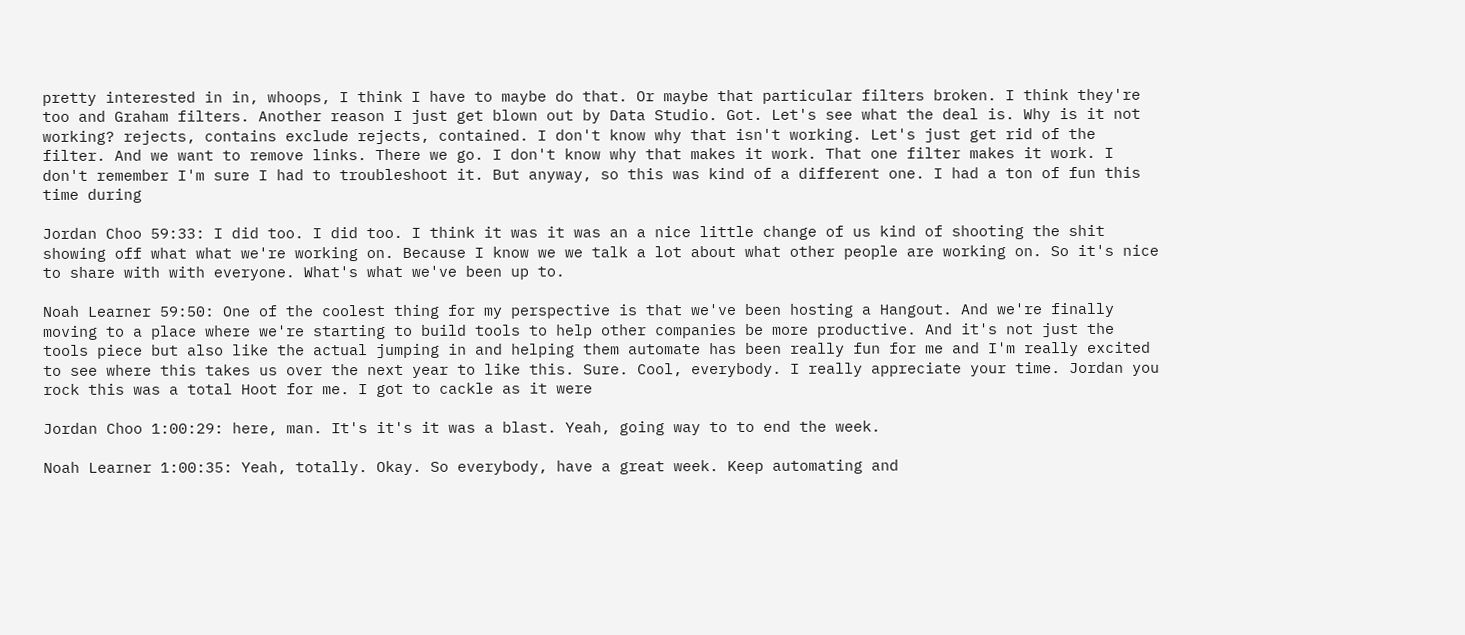pretty interested in in, whoops, I think I have to maybe do that. Or maybe that particular filters broken. I think they're too and Graham filters. Another reason I just get blown out by Data Studio. Got. Let's see what the deal is. Why is it not working? rejects, contains exclude rejects, contained. I don't know why that isn't working. Let's just get rid of the filter. And we want to remove links. There we go. I don't know why that makes it work. That one filter makes it work. I don't remember I'm sure I had to troubleshoot it. But anyway, so this was kind of a different one. I had a ton of fun this time during

Jordan Choo 59:33: I did too. I did too. I think it was it was an a nice little change of us kind of shooting the shit showing off what what we're working on. Because I know we we talk a lot about what other people are working on. So it's nice to share with with everyone. What's what we've been up to.

Noah Learner 59:50: One of the coolest thing for my perspective is that we've been hosting a Hangout. And we're finally moving to a place where we're starting to build tools to help other companies be more productive. And it's not just the tools piece but also like the actual jumping in and helping them automate has been really fun for me and I'm really excited to see where this takes us over the next year to like this. Sure. Cool, everybody. I really appreciate your time. Jordan you rock this was a total Hoot for me. I got to cackle as it were

Jordan Choo 1:00:29: here, man. It's it's it was a blast. Yeah, going way to to end the week.

Noah Learner 1:00:35: Yeah, totally. Okay. So everybody, have a great week. Keep automating and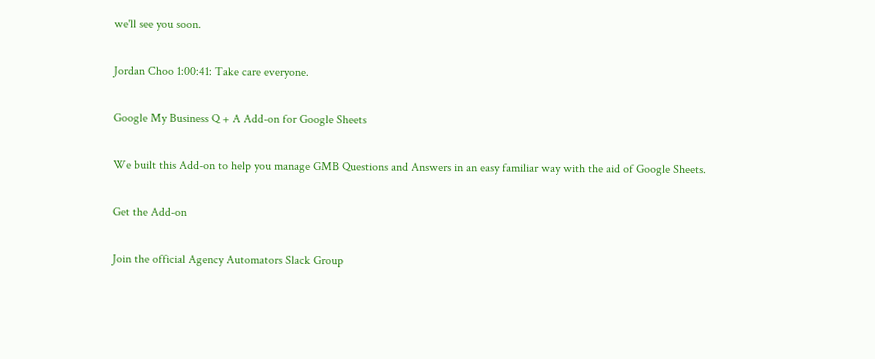we'll see you soon.

Jordan Choo 1:00:41: Take care everyone.

Google My Business Q + A Add-on for Google Sheets

We built this Add-on to help you manage GMB Questions and Answers in an easy familiar way with the aid of Google Sheets.

Get the Add-on

Join the official Agency Automators Slack Group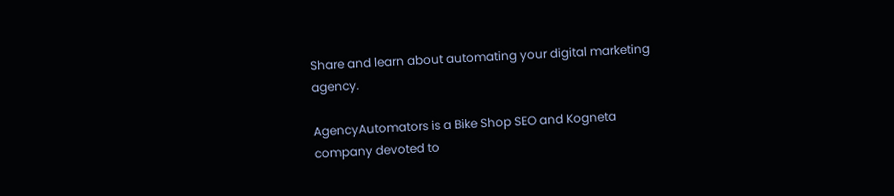Share and learn about automating your digital marketing agency.

AgencyAutomators is a Bike Shop SEO and Kogneta company devoted to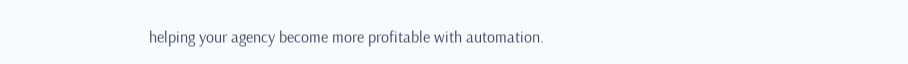helping your agency become more profitable with automation.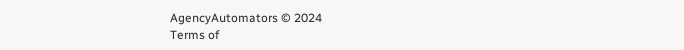AgencyAutomators © 2024
Terms of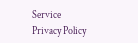Service
Privacy Policy